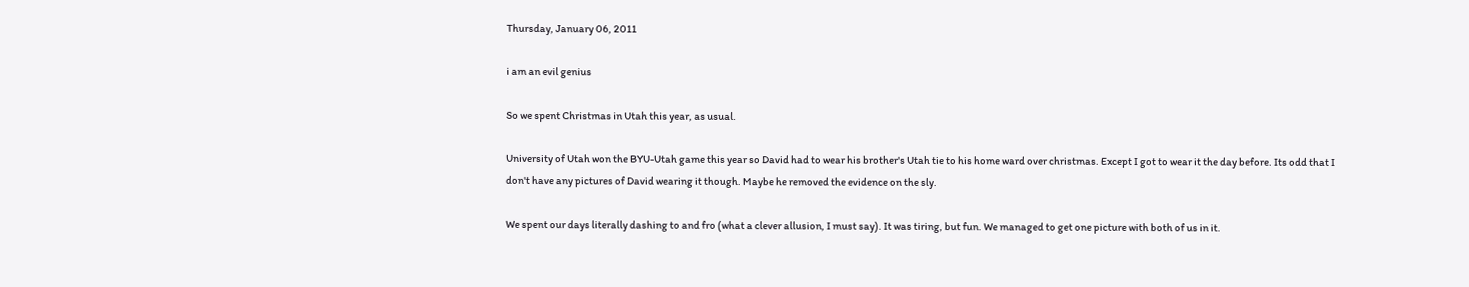Thursday, January 06, 2011

i am an evil genius

So we spent Christmas in Utah this year, as usual.

University of Utah won the BYU-Utah game this year so David had to wear his brother's Utah tie to his home ward over christmas. Except I got to wear it the day before. Its odd that I don't have any pictures of David wearing it though. Maybe he removed the evidence on the sly.

We spent our days literally dashing to and fro (what a clever allusion, I must say). It was tiring, but fun. We managed to get one picture with both of us in it.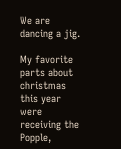We are dancing a jig.

My favorite parts about christmas this year were receiving the Popple,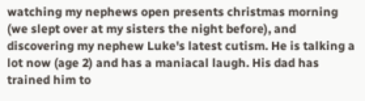watching my nephews open presents christmas morning (we slept over at my sisters the night before), and discovering my nephew Luke's latest cutism. He is talking a lot now (age 2) and has a maniacal laugh. His dad has trained him to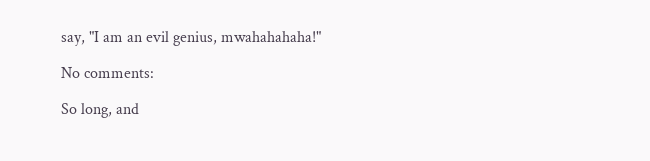say, "I am an evil genius, mwahahahaha!"

No comments:

So long, and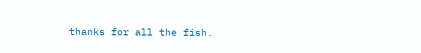thanks for all the fish.